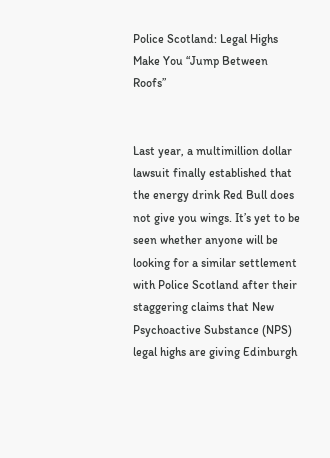Police Scotland: Legal Highs Make You “Jump Between Roofs”


Last year, a multimillion dollar lawsuit finally established that the energy drink Red Bull does not give you wings. It’s yet to be seen whether anyone will be looking for a similar settlement with Police Scotland after their staggering claims that New Psychoactive Substance (NPS) legal highs are giving Edinburgh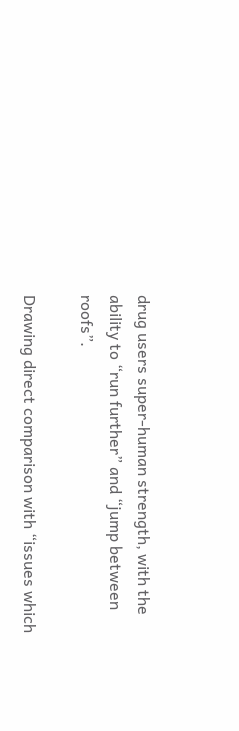drug users super-human strength, with the ability to “run further” and “jump between roofs”.

Drawing direct comparison with “issues which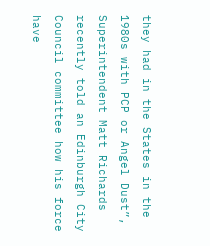they had in the States in the 1980s with PCP or Angel Dust”, Superintendent Matt Richards recently told an Edinburgh City Council committee how his force have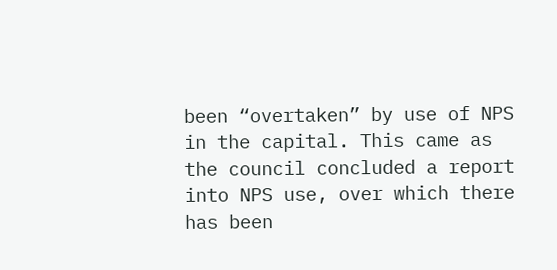been “overtaken” by use of NPS in the capital. This came as the council concluded a report into NPS use, over which there has been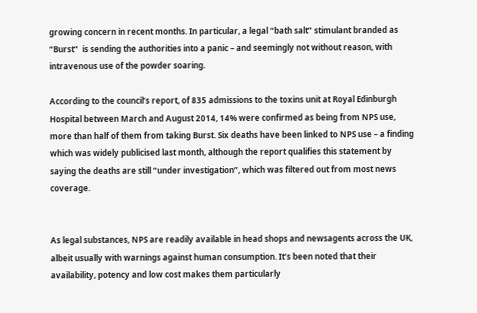growing concern in recent months. In particular, a legal “bath salt” stimulant branded as “Burst”  is sending the authorities into a panic – and seemingly not without reason, with intravenous use of the powder soaring.

According to the council’s report, of 835 admissions to the toxins unit at Royal Edinburgh Hospital between March and August 2014, 14% were confirmed as being from NPS use, more than half of them from taking Burst. Six deaths have been linked to NPS use – a finding which was widely publicised last month, although the report qualifies this statement by saying the deaths are still “under investigation”, which was filtered out from most news coverage.


As legal substances, NPS are readily available in head shops and newsagents across the UK, albeit usually with warnings against human consumption. It’s been noted that their availability, potency and low cost makes them particularly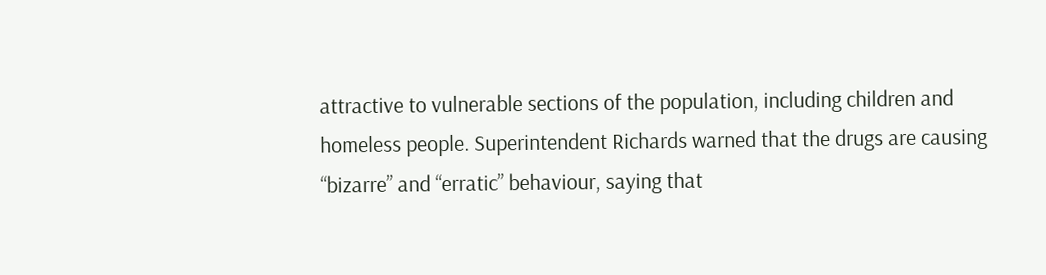attractive to vulnerable sections of the population, including children and homeless people. Superintendent Richards warned that the drugs are causing “bizarre” and “erratic” behaviour, saying that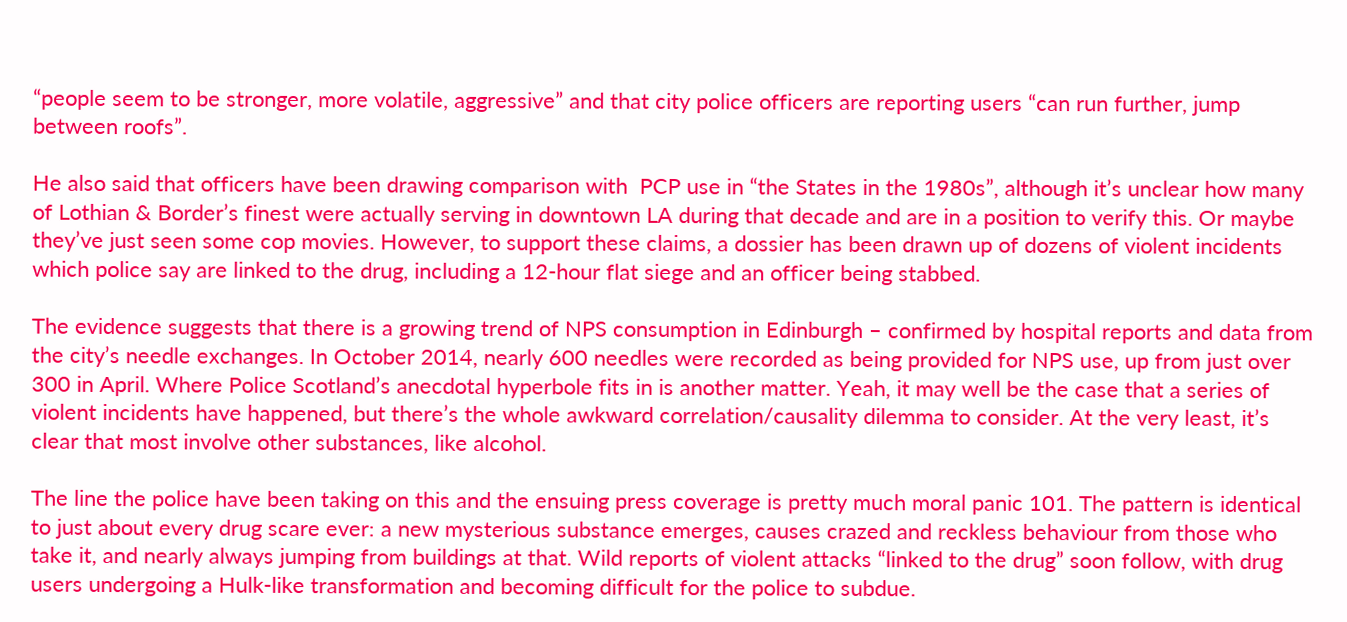“people seem to be stronger, more volatile, aggressive” and that city police officers are reporting users “can run further, jump between roofs”.

He also said that officers have been drawing comparison with  PCP use in “the States in the 1980s”, although it’s unclear how many of Lothian & Border’s finest were actually serving in downtown LA during that decade and are in a position to verify this. Or maybe they’ve just seen some cop movies. However, to support these claims, a dossier has been drawn up of dozens of violent incidents which police say are linked to the drug, including a 12-hour flat siege and an officer being stabbed.

The evidence suggests that there is a growing trend of NPS consumption in Edinburgh – confirmed by hospital reports and data from the city’s needle exchanges. In October 2014, nearly 600 needles were recorded as being provided for NPS use, up from just over 300 in April. Where Police Scotland’s anecdotal hyperbole fits in is another matter. Yeah, it may well be the case that a series of violent incidents have happened, but there’s the whole awkward correlation/causality dilemma to consider. At the very least, it’s clear that most involve other substances, like alcohol.

The line the police have been taking on this and the ensuing press coverage is pretty much moral panic 101. The pattern is identical to just about every drug scare ever: a new mysterious substance emerges, causes crazed and reckless behaviour from those who take it, and nearly always jumping from buildings at that. Wild reports of violent attacks “linked to the drug” soon follow, with drug users undergoing a Hulk-like transformation and becoming difficult for the police to subdue.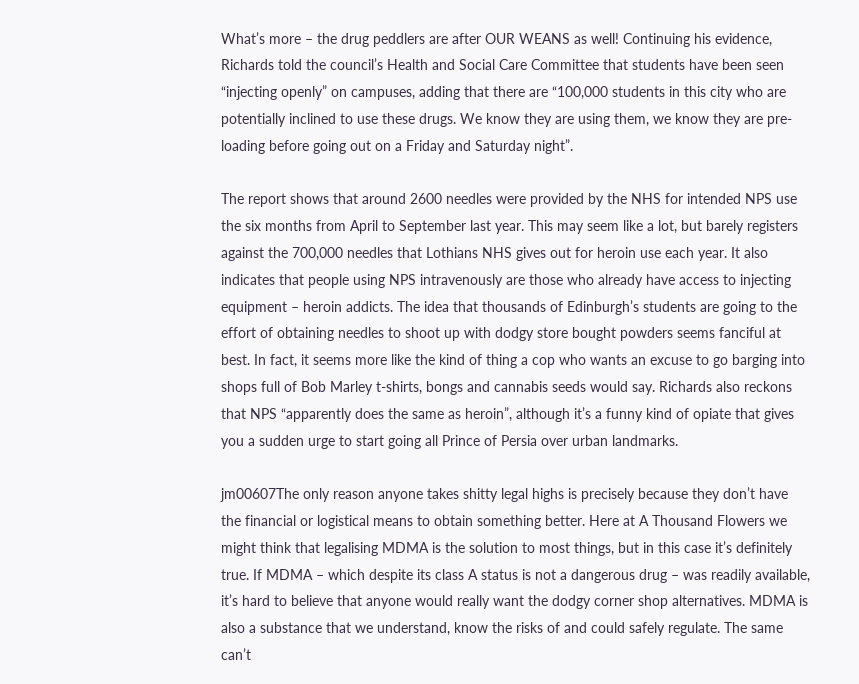What’s more – the drug peddlers are after OUR WEANS as well! Continuing his evidence, Richards told the council’s Health and Social Care Committee that students have been seen “injecting openly” on campuses, adding that there are “100,000 students in this city who are potentially inclined to use these drugs. We know they are using them, we know they are pre-loading before going out on a Friday and Saturday night”.

The report shows that around 2600 needles were provided by the NHS for intended NPS use the six months from April to September last year. This may seem like a lot, but barely registers against the 700,000 needles that Lothians NHS gives out for heroin use each year. It also indicates that people using NPS intravenously are those who already have access to injecting equipment – heroin addicts. The idea that thousands of Edinburgh’s students are going to the effort of obtaining needles to shoot up with dodgy store bought powders seems fanciful at best. In fact, it seems more like the kind of thing a cop who wants an excuse to go barging into shops full of Bob Marley t-shirts, bongs and cannabis seeds would say. Richards also reckons that NPS “apparently does the same as heroin”, although it’s a funny kind of opiate that gives you a sudden urge to start going all Prince of Persia over urban landmarks.

jm00607The only reason anyone takes shitty legal highs is precisely because they don’t have the financial or logistical means to obtain something better. Here at A Thousand Flowers we might think that legalising MDMA is the solution to most things, but in this case it’s definitely true. If MDMA – which despite its class A status is not a dangerous drug – was readily available, it’s hard to believe that anyone would really want the dodgy corner shop alternatives. MDMA is also a substance that we understand, know the risks of and could safely regulate. The same can’t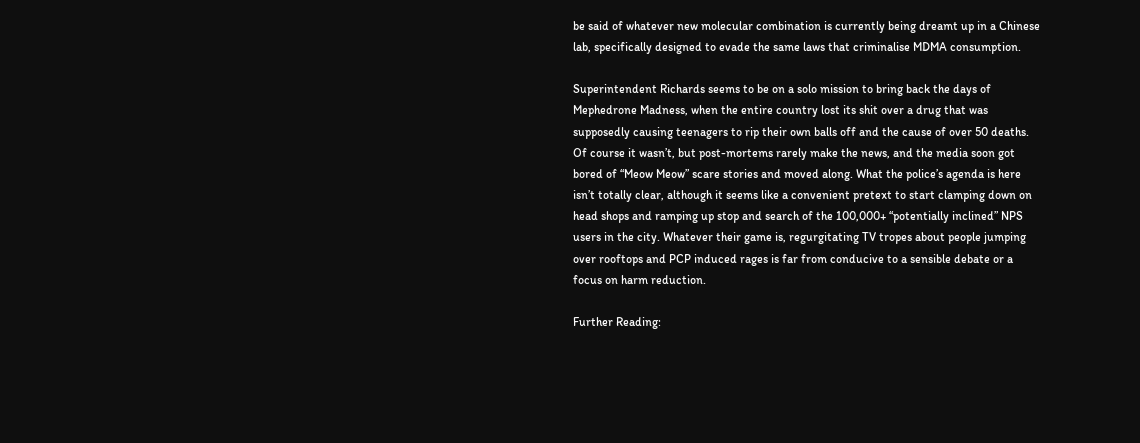be said of whatever new molecular combination is currently being dreamt up in a Chinese lab, specifically designed to evade the same laws that criminalise MDMA consumption.

Superintendent Richards seems to be on a solo mission to bring back the days of Mephedrone Madness, when the entire country lost its shit over a drug that was supposedly causing teenagers to rip their own balls off and the cause of over 50 deaths. Of course it wasn’t, but post-mortems rarely make the news, and the media soon got bored of “Meow Meow” scare stories and moved along. What the police’s agenda is here isn’t totally clear, although it seems like a convenient pretext to start clamping down on head shops and ramping up stop and search of the 100,000+ “potentially inclined” NPS users in the city. Whatever their game is, regurgitating TV tropes about people jumping over rooftops and PCP induced rages is far from conducive to a sensible debate or a focus on harm reduction.

Further Reading: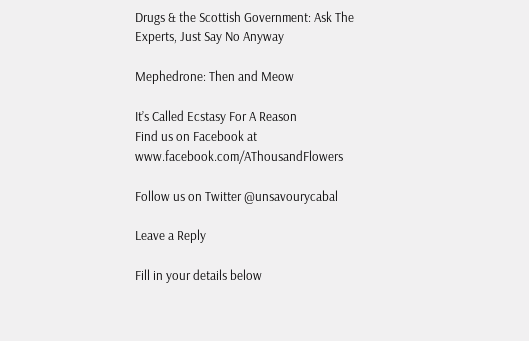Drugs & the Scottish Government: Ask The Experts, Just Say No Anyway

Mephedrone: Then and Meow

It’s Called Ecstasy For A Reason
Find us on Facebook at www.facebook.com/AThousandFlowers

Follow us on Twitter @unsavourycabal

Leave a Reply

Fill in your details below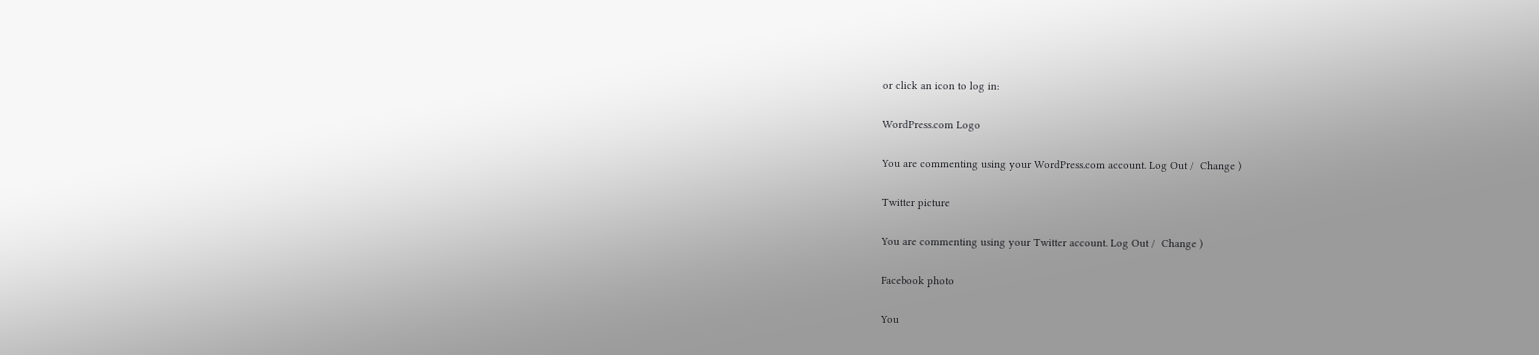or click an icon to log in:

WordPress.com Logo

You are commenting using your WordPress.com account. Log Out /  Change )

Twitter picture

You are commenting using your Twitter account. Log Out /  Change )

Facebook photo

You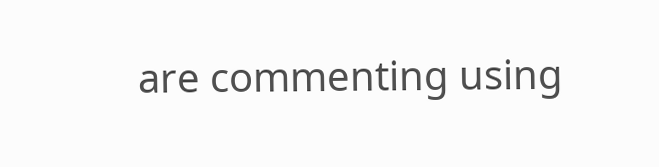are commenting using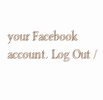your Facebook account. Log Out /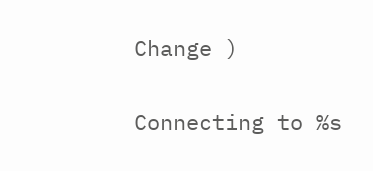Change )

Connecting to %s